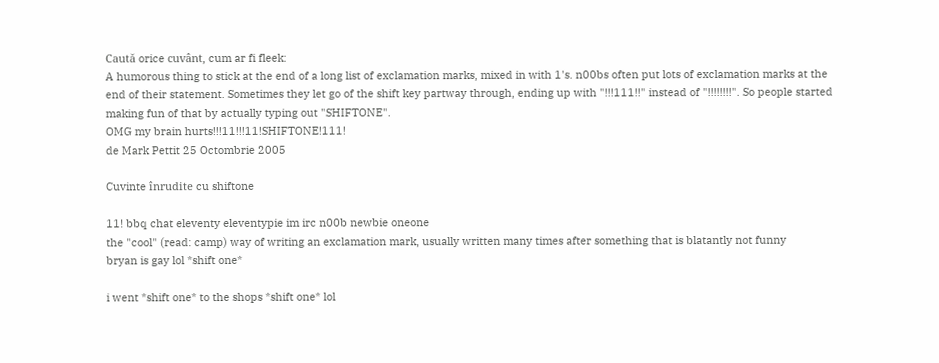Caută orice cuvânt, cum ar fi fleek:
A humorous thing to stick at the end of a long list of exclamation marks, mixed in with 1's. n00bs often put lots of exclamation marks at the end of their statement. Sometimes they let go of the shift key partway through, ending up with "!!!111!!" instead of "!!!!!!!!". So people started making fun of that by actually typing out "SHIFTONE".
OMG my brain hurts!!!11!!!11!SHIFTONE!111!
de Mark Pettit 25 Octombrie 2005

Cuvinte înrudite cu shiftone

11! bbq chat eleventy eleventypie im irc n00b newbie oneone
the "cool" (read: camp) way of writing an exclamation mark, usually written many times after something that is blatantly not funny
bryan is gay lol *shift one*

i went *shift one* to the shops *shift one* lol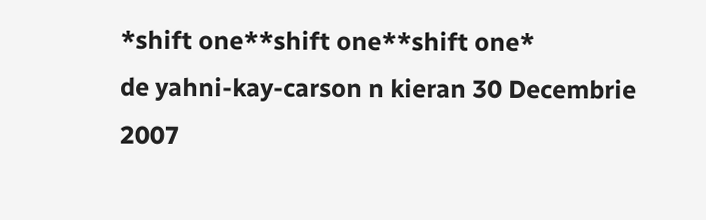*shift one**shift one**shift one*
de yahni-kay-carson n kieran 30 Decembrie 2007